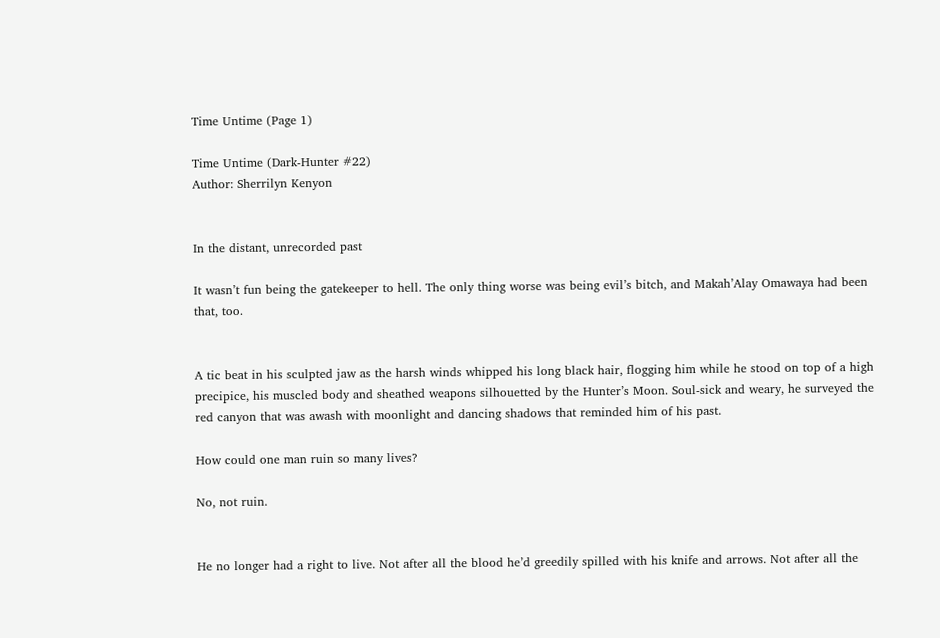Time Untime (Page 1)

Time Untime (Dark-Hunter #22)
Author: Sherrilyn Kenyon


In the distant, unrecorded past

It wasn’t fun being the gatekeeper to hell. The only thing worse was being evil’s bitch, and Makah’Alay Omawaya had been that, too.


A tic beat in his sculpted jaw as the harsh winds whipped his long black hair, flogging him while he stood on top of a high precipice, his muscled body and sheathed weapons silhouetted by the Hunter’s Moon. Soul-sick and weary, he surveyed the red canyon that was awash with moonlight and dancing shadows that reminded him of his past.

How could one man ruin so many lives?

No, not ruin.


He no longer had a right to live. Not after all the blood he’d greedily spilled with his knife and arrows. Not after all the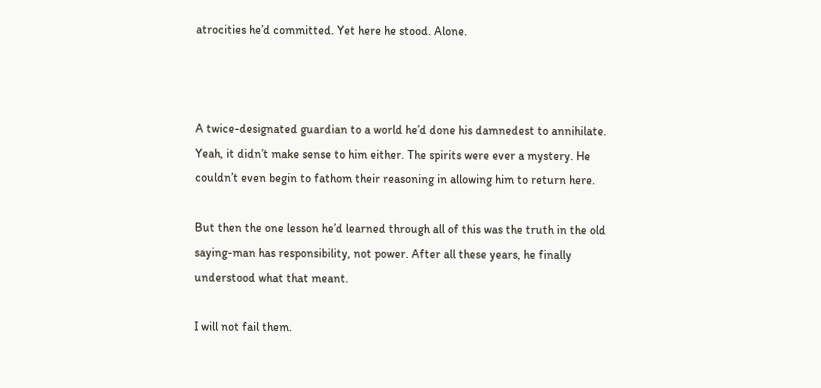atrocities he’d committed. Yet here he stood. Alone.



A twice-designated guardian to a world he’d done his damnedest to annihilate. Yeah, it didn’t make sense to him either. The spirits were ever a mystery. He couldn’t even begin to fathom their reasoning in allowing him to return here.

But then the one lesson he’d learned through all of this was the truth in the old saying-man has responsibility, not power. After all these years, he finally understood what that meant.

I will not fail them.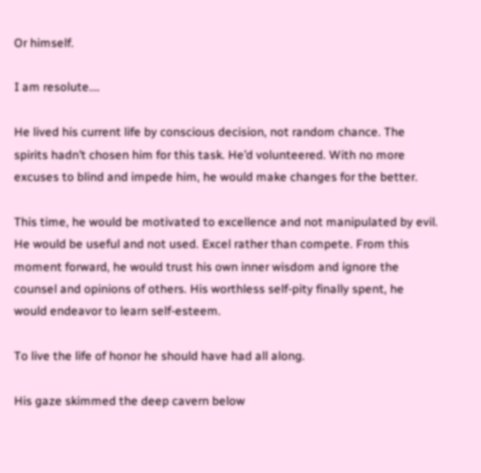Or himself.

I am resolute….

He lived his current life by conscious decision, not random chance. The spirits hadn’t chosen him for this task. He’d volunteered. With no more excuses to blind and impede him, he would make changes for the better.

This time, he would be motivated to excellence and not manipulated by evil. He would be useful and not used. Excel rather than compete. From this moment forward, he would trust his own inner wisdom and ignore the counsel and opinions of others. His worthless self-pity finally spent, he would endeavor to learn self-esteem.

To live the life of honor he should have had all along.

His gaze skimmed the deep cavern below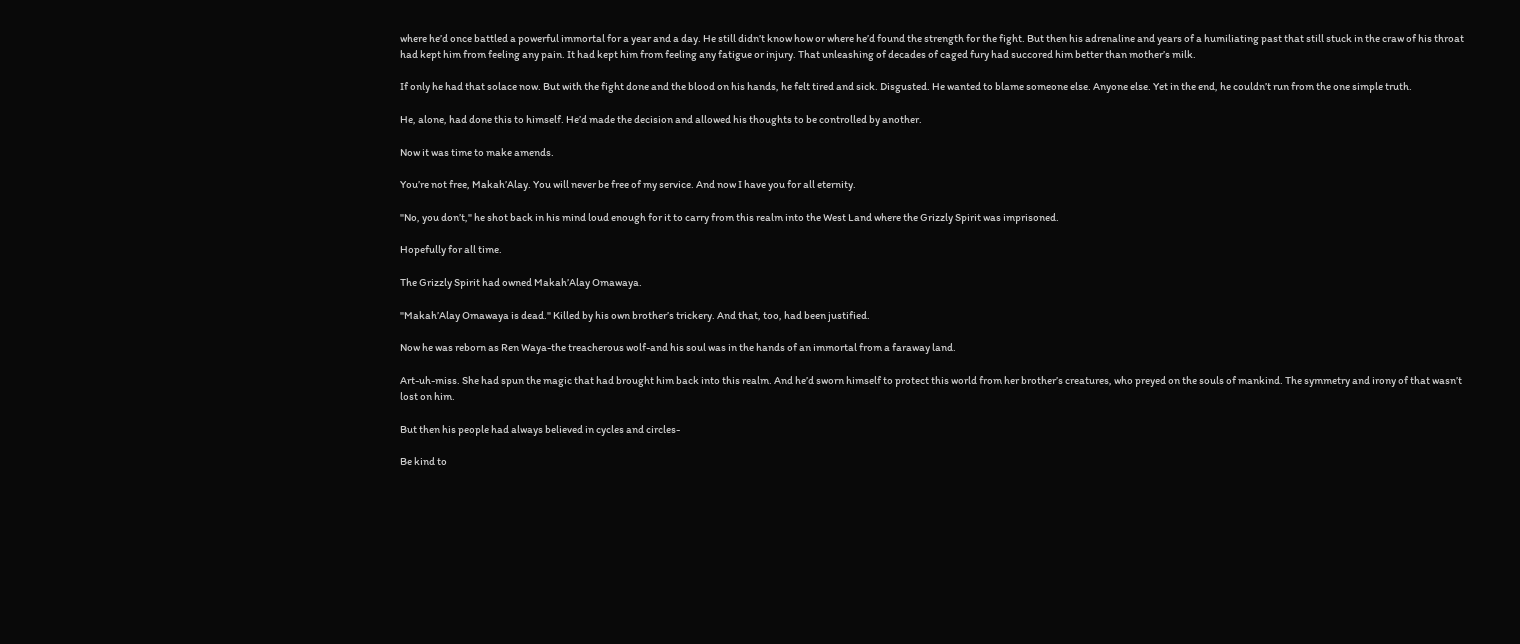where he’d once battled a powerful immortal for a year and a day. He still didn’t know how or where he’d found the strength for the fight. But then his adrenaline and years of a humiliating past that still stuck in the craw of his throat had kept him from feeling any pain. It had kept him from feeling any fatigue or injury. That unleashing of decades of caged fury had succored him better than mother’s milk.

If only he had that solace now. But with the fight done and the blood on his hands, he felt tired and sick. Disgusted. He wanted to blame someone else. Anyone else. Yet in the end, he couldn’t run from the one simple truth.

He, alone, had done this to himself. He’d made the decision and allowed his thoughts to be controlled by another.

Now it was time to make amends.

You’re not free, Makah’Alay. You will never be free of my service. And now I have you for all eternity.

"No, you don’t," he shot back in his mind loud enough for it to carry from this realm into the West Land where the Grizzly Spirit was imprisoned.

Hopefully for all time.

The Grizzly Spirit had owned Makah’Alay Omawaya.

"Makah’Alay Omawaya is dead." Killed by his own brother’s trickery. And that, too, had been justified.

Now he was reborn as Ren Waya-the treacherous wolf-and his soul was in the hands of an immortal from a faraway land.

Art-uh-miss. She had spun the magic that had brought him back into this realm. And he’d sworn himself to protect this world from her brother’s creatures, who preyed on the souls of mankind. The symmetry and irony of that wasn’t lost on him.

But then his people had always believed in cycles and circles-

Be kind to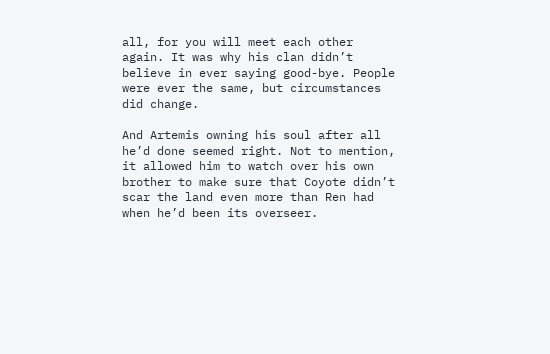all, for you will meet each other again. It was why his clan didn’t believe in ever saying good-bye. People were ever the same, but circumstances did change.

And Artemis owning his soul after all he’d done seemed right. Not to mention, it allowed him to watch over his own brother to make sure that Coyote didn’t scar the land even more than Ren had when he’d been its overseer.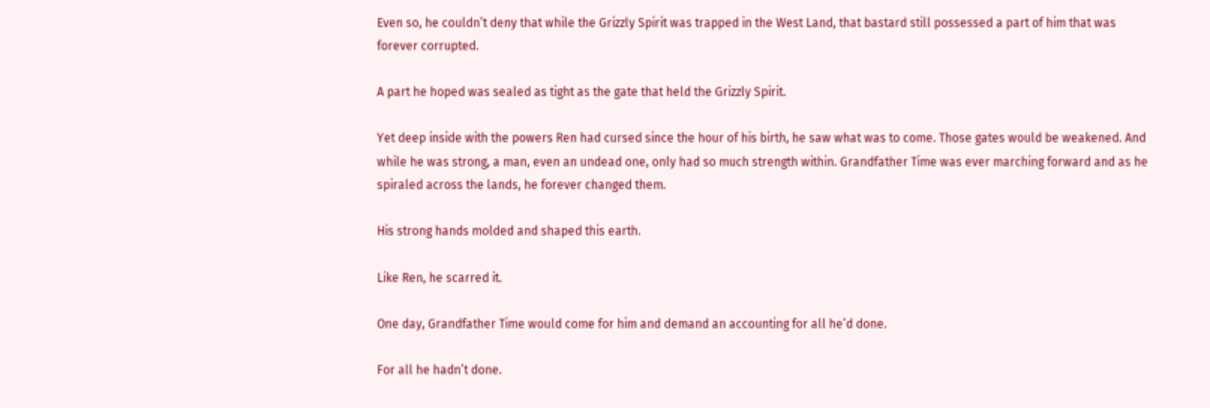Even so, he couldn’t deny that while the Grizzly Spirit was trapped in the West Land, that bastard still possessed a part of him that was forever corrupted.

A part he hoped was sealed as tight as the gate that held the Grizzly Spirit.

Yet deep inside with the powers Ren had cursed since the hour of his birth, he saw what was to come. Those gates would be weakened. And while he was strong, a man, even an undead one, only had so much strength within. Grandfather Time was ever marching forward and as he spiraled across the lands, he forever changed them.

His strong hands molded and shaped this earth.

Like Ren, he scarred it.

One day, Grandfather Time would come for him and demand an accounting for all he’d done.

For all he hadn’t done.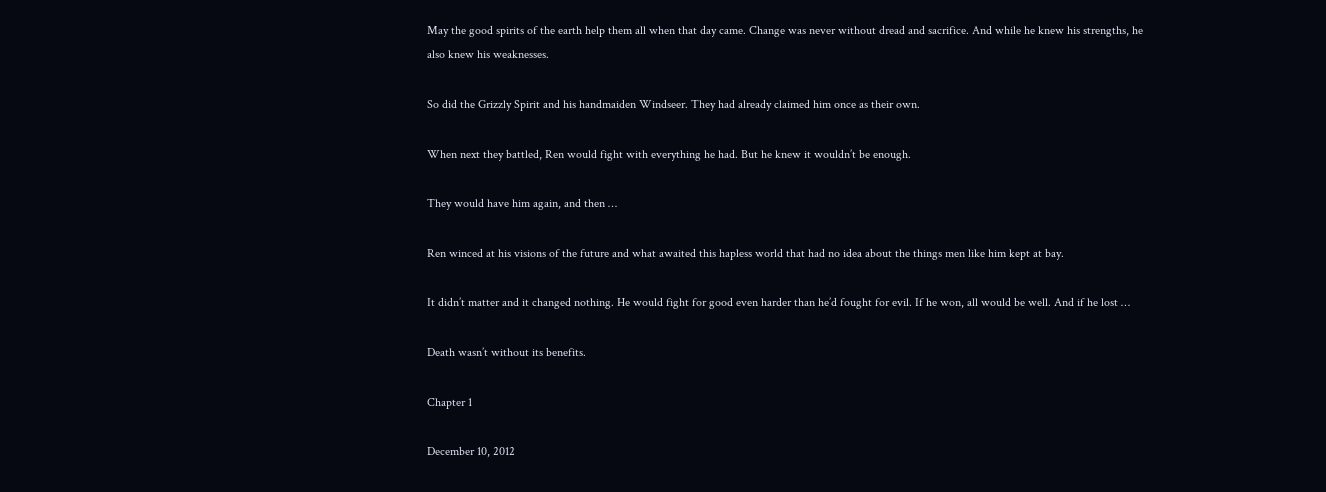May the good spirits of the earth help them all when that day came. Change was never without dread and sacrifice. And while he knew his strengths, he also knew his weaknesses.

So did the Grizzly Spirit and his handmaiden Windseer. They had already claimed him once as their own.

When next they battled, Ren would fight with everything he had. But he knew it wouldn’t be enough.

They would have him again, and then …

Ren winced at his visions of the future and what awaited this hapless world that had no idea about the things men like him kept at bay.

It didn’t matter and it changed nothing. He would fight for good even harder than he’d fought for evil. If he won, all would be well. And if he lost …

Death wasn’t without its benefits.

Chapter 1

December 10, 2012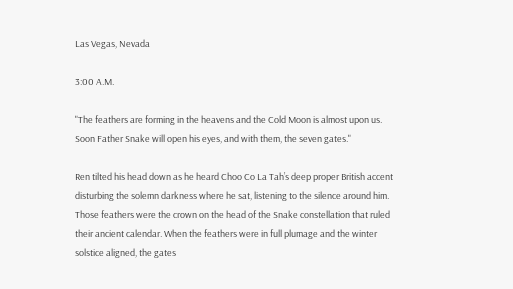Las Vegas, Nevada

3:00 A.M.

"The feathers are forming in the heavens and the Cold Moon is almost upon us. Soon Father Snake will open his eyes, and with them, the seven gates."

Ren tilted his head down as he heard Choo Co La Tah’s deep proper British accent disturbing the solemn darkness where he sat, listening to the silence around him. Those feathers were the crown on the head of the Snake constellation that ruled their ancient calendar. When the feathers were in full plumage and the winter solstice aligned, the gates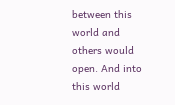between this world and others would open. And into this world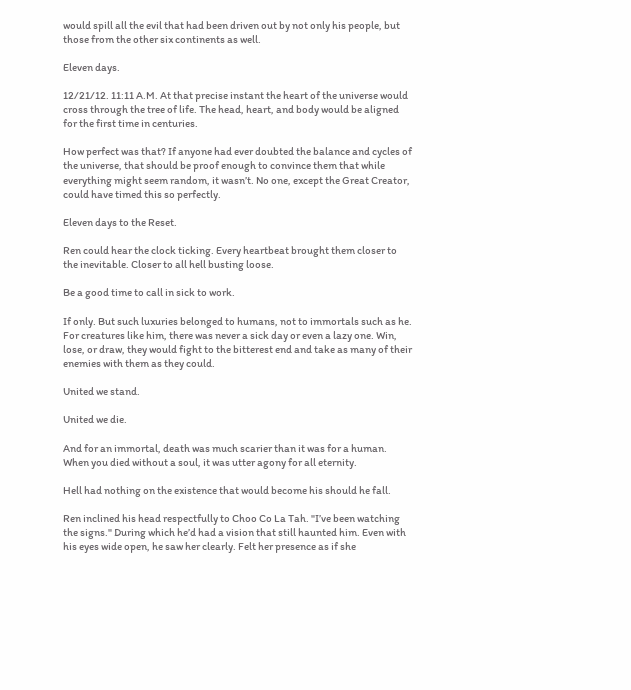would spill all the evil that had been driven out by not only his people, but those from the other six continents as well.

Eleven days.

12/21/12. 11:11 A.M. At that precise instant the heart of the universe would cross through the tree of life. The head, heart, and body would be aligned for the first time in centuries.

How perfect was that? If anyone had ever doubted the balance and cycles of the universe, that should be proof enough to convince them that while everything might seem random, it wasn’t. No one, except the Great Creator, could have timed this so perfectly.

Eleven days to the Reset.

Ren could hear the clock ticking. Every heartbeat brought them closer to the inevitable. Closer to all hell busting loose.

Be a good time to call in sick to work.

If only. But such luxuries belonged to humans, not to immortals such as he. For creatures like him, there was never a sick day or even a lazy one. Win, lose, or draw, they would fight to the bitterest end and take as many of their enemies with them as they could.

United we stand.

United we die.

And for an immortal, death was much scarier than it was for a human. When you died without a soul, it was utter agony for all eternity.

Hell had nothing on the existence that would become his should he fall.

Ren inclined his head respectfully to Choo Co La Tah. "I’ve been watching the signs." During which he’d had a vision that still haunted him. Even with his eyes wide open, he saw her clearly. Felt her presence as if she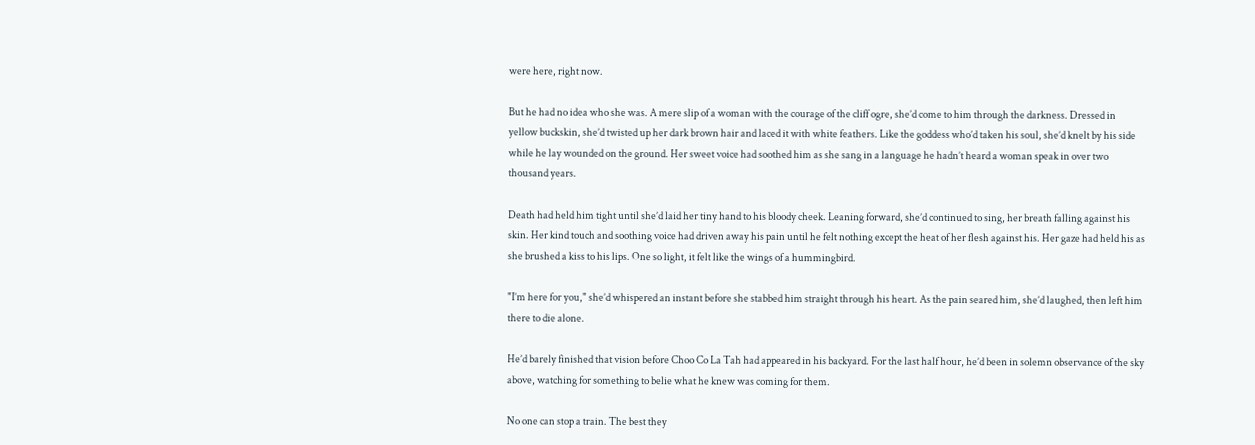were here, right now.

But he had no idea who she was. A mere slip of a woman with the courage of the cliff ogre, she’d come to him through the darkness. Dressed in yellow buckskin, she’d twisted up her dark brown hair and laced it with white feathers. Like the goddess who’d taken his soul, she’d knelt by his side while he lay wounded on the ground. Her sweet voice had soothed him as she sang in a language he hadn’t heard a woman speak in over two thousand years.

Death had held him tight until she’d laid her tiny hand to his bloody cheek. Leaning forward, she’d continued to sing, her breath falling against his skin. Her kind touch and soothing voice had driven away his pain until he felt nothing except the heat of her flesh against his. Her gaze had held his as she brushed a kiss to his lips. One so light, it felt like the wings of a hummingbird.

"I’m here for you," she’d whispered an instant before she stabbed him straight through his heart. As the pain seared him, she’d laughed, then left him there to die alone.

He’d barely finished that vision before Choo Co La Tah had appeared in his backyard. For the last half hour, he’d been in solemn observance of the sky above, watching for something to belie what he knew was coming for them.

No one can stop a train. The best they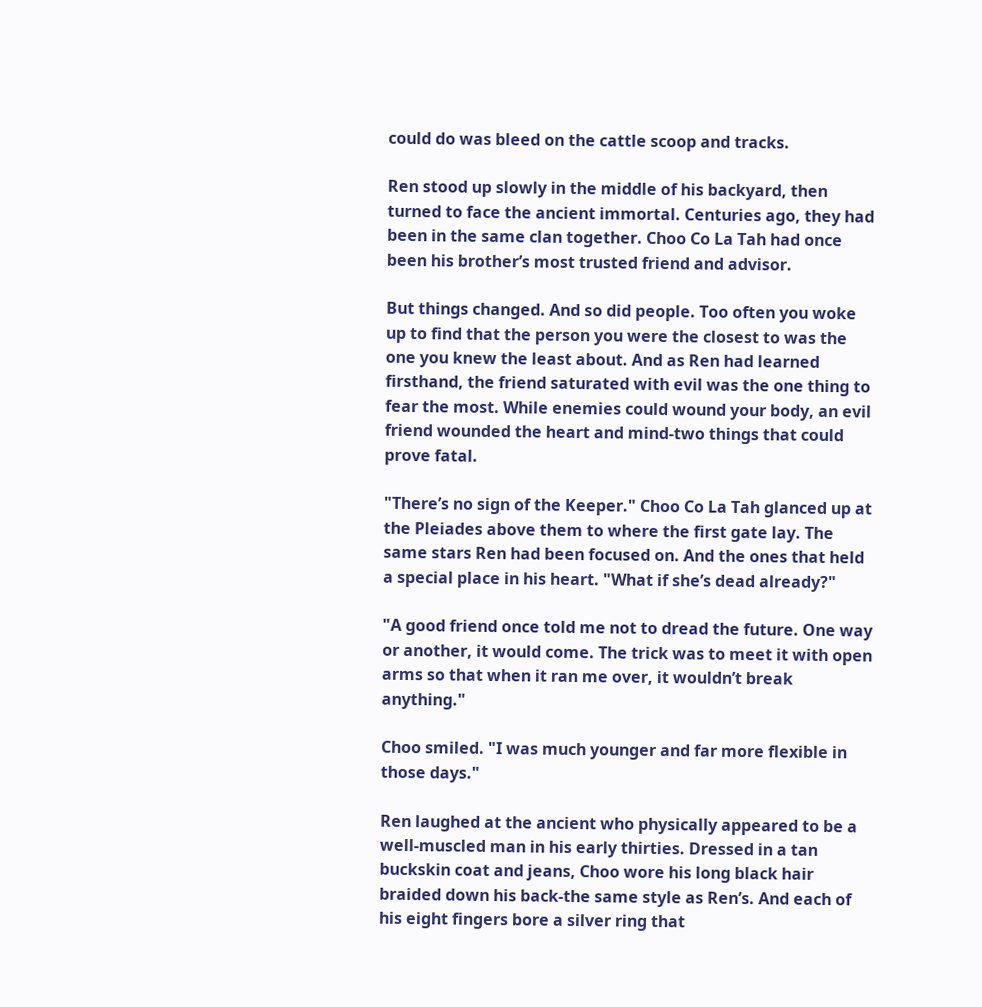could do was bleed on the cattle scoop and tracks.

Ren stood up slowly in the middle of his backyard, then turned to face the ancient immortal. Centuries ago, they had been in the same clan together. Choo Co La Tah had once been his brother’s most trusted friend and advisor.

But things changed. And so did people. Too often you woke up to find that the person you were the closest to was the one you knew the least about. And as Ren had learned firsthand, the friend saturated with evil was the one thing to fear the most. While enemies could wound your body, an evil friend wounded the heart and mind-two things that could prove fatal.

"There’s no sign of the Keeper." Choo Co La Tah glanced up at the Pleiades above them to where the first gate lay. The same stars Ren had been focused on. And the ones that held a special place in his heart. "What if she’s dead already?"

"A good friend once told me not to dread the future. One way or another, it would come. The trick was to meet it with open arms so that when it ran me over, it wouldn’t break anything."

Choo smiled. "I was much younger and far more flexible in those days."

Ren laughed at the ancient who physically appeared to be a well-muscled man in his early thirties. Dressed in a tan buckskin coat and jeans, Choo wore his long black hair braided down his back-the same style as Ren’s. And each of his eight fingers bore a silver ring that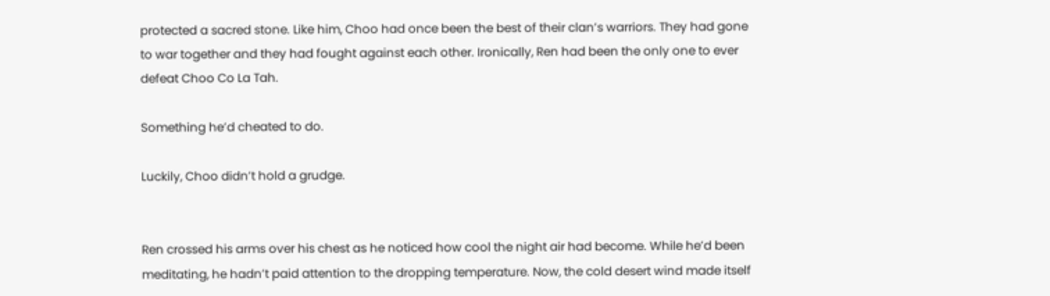protected a sacred stone. Like him, Choo had once been the best of their clan’s warriors. They had gone to war together and they had fought against each other. Ironically, Ren had been the only one to ever defeat Choo Co La Tah.

Something he’d cheated to do.

Luckily, Choo didn’t hold a grudge.


Ren crossed his arms over his chest as he noticed how cool the night air had become. While he’d been meditating, he hadn’t paid attention to the dropping temperature. Now, the cold desert wind made itself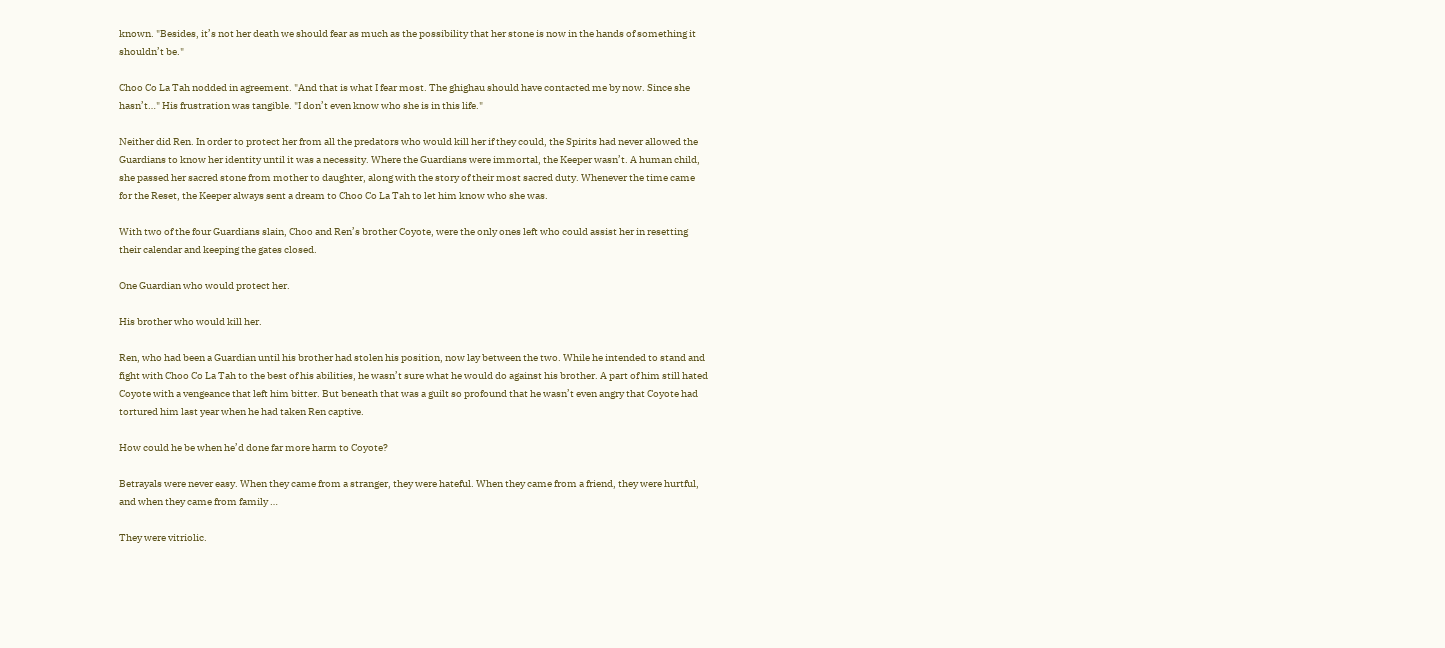known. "Besides, it’s not her death we should fear as much as the possibility that her stone is now in the hands of something it shouldn’t be."

Choo Co La Tah nodded in agreement. "And that is what I fear most. The ghighau should have contacted me by now. Since she hasn’t…" His frustration was tangible. "I don’t even know who she is in this life."

Neither did Ren. In order to protect her from all the predators who would kill her if they could, the Spirits had never allowed the Guardians to know her identity until it was a necessity. Where the Guardians were immortal, the Keeper wasn’t. A human child, she passed her sacred stone from mother to daughter, along with the story of their most sacred duty. Whenever the time came for the Reset, the Keeper always sent a dream to Choo Co La Tah to let him know who she was.

With two of the four Guardians slain, Choo and Ren’s brother Coyote, were the only ones left who could assist her in resetting their calendar and keeping the gates closed.

One Guardian who would protect her.

His brother who would kill her.

Ren, who had been a Guardian until his brother had stolen his position, now lay between the two. While he intended to stand and fight with Choo Co La Tah to the best of his abilities, he wasn’t sure what he would do against his brother. A part of him still hated Coyote with a vengeance that left him bitter. But beneath that was a guilt so profound that he wasn’t even angry that Coyote had tortured him last year when he had taken Ren captive.

How could he be when he’d done far more harm to Coyote?

Betrayals were never easy. When they came from a stranger, they were hateful. When they came from a friend, they were hurtful, and when they came from family …

They were vitriolic.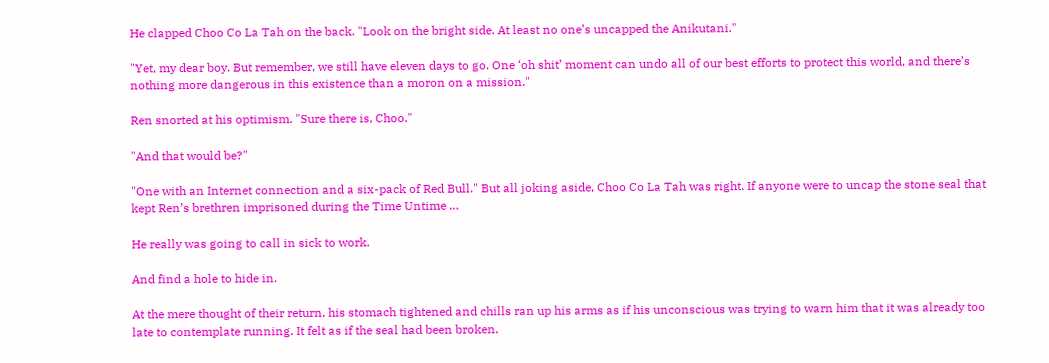He clapped Choo Co La Tah on the back. "Look on the bright side. At least no one’s uncapped the Anikutani."

"Yet, my dear boy. But remember, we still have eleven days to go. One ‘oh shit’ moment can undo all of our best efforts to protect this world, and there’s nothing more dangerous in this existence than a moron on a mission."

Ren snorted at his optimism. "Sure there is, Choo."

"And that would be?"

"One with an Internet connection and a six-pack of Red Bull." But all joking aside, Choo Co La Tah was right. If anyone were to uncap the stone seal that kept Ren’s brethren imprisoned during the Time Untime …

He really was going to call in sick to work.

And find a hole to hide in.

At the mere thought of their return, his stomach tightened and chills ran up his arms as if his unconscious was trying to warn him that it was already too late to contemplate running. It felt as if the seal had been broken.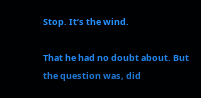Stop. It’s the wind.

That he had no doubt about. But the question was, did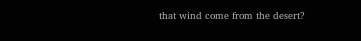that wind come from the desert?